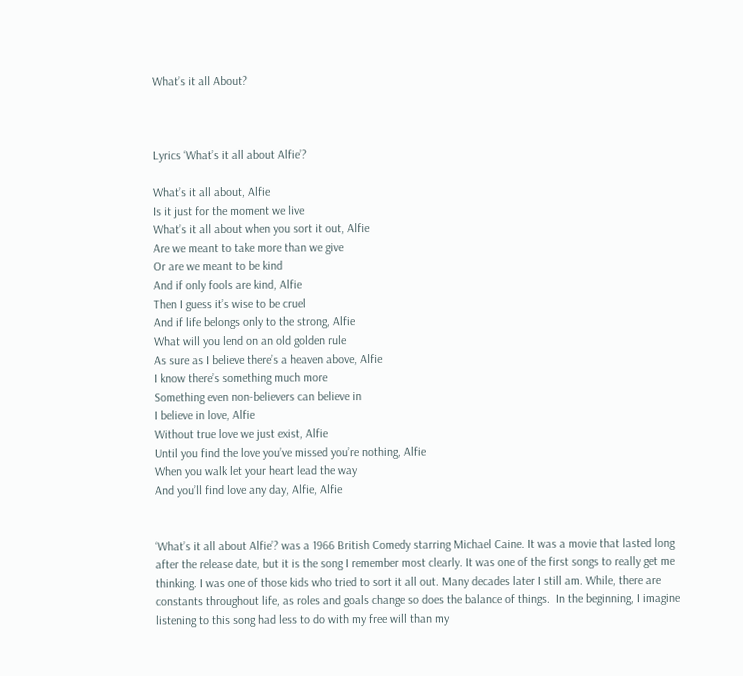What’s it all About?



Lyrics ‘What’s it all about Alfie’?

What’s it all about, Alfie
Is it just for the moment we live
What’s it all about when you sort it out, Alfie
Are we meant to take more than we give
Or are we meant to be kind
And if only fools are kind, Alfie
Then I guess it’s wise to be cruel
And if life belongs only to the strong, Alfie
What will you lend on an old golden rule
As sure as I believe there’s a heaven above, Alfie
I know there’s something much more
Something even non-believers can believe in
I believe in love, Alfie
Without true love we just exist, Alfie
Until you find the love you’ve missed you’re nothing, Alfie
When you walk let your heart lead the way
And you’ll find love any day, Alfie, Alfie


‘What’s it all about Alfie’? was a 1966 British Comedy starring Michael Caine. It was a movie that lasted long after the release date, but it is the song I remember most clearly. It was one of the first songs to really get me thinking. I was one of those kids who tried to sort it all out. Many decades later I still am. While, there are constants throughout life, as roles and goals change so does the balance of things.  In the beginning, I imagine listening to this song had less to do with my free will than my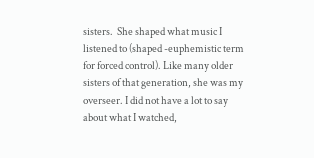sisters.  She shaped what music I listened to (shaped -euphemistic term for forced control). Like many older sisters of that generation, she was my overseer. I did not have a lot to say about what I watched,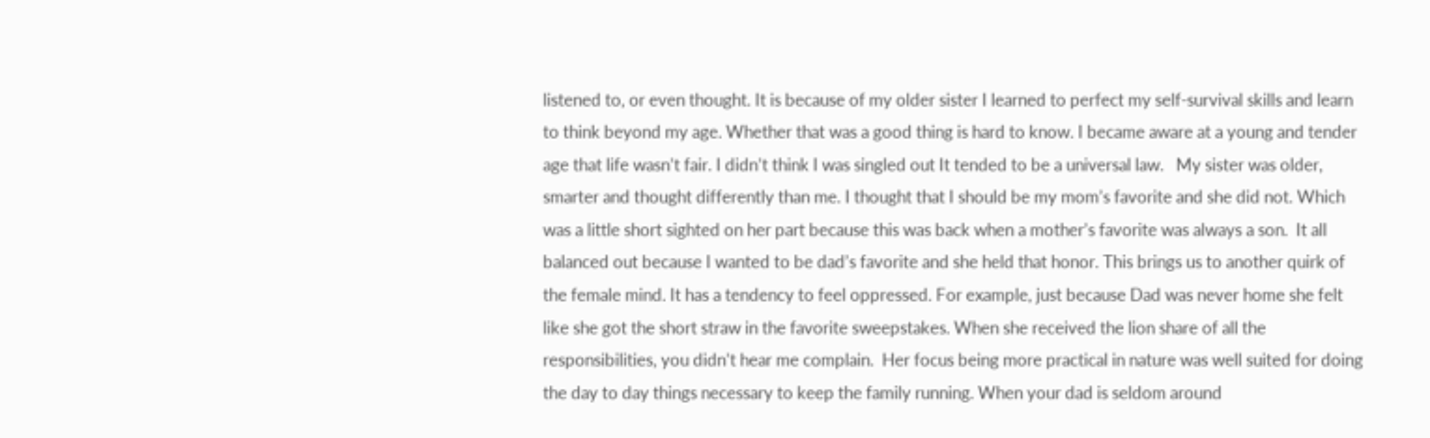listened to, or even thought. It is because of my older sister I learned to perfect my self-survival skills and learn to think beyond my age. Whether that was a good thing is hard to know. I became aware at a young and tender age that life wasn’t fair. I didn’t think I was singled out It tended to be a universal law.   My sister was older, smarter and thought differently than me. I thought that I should be my mom’s favorite and she did not. Which was a little short sighted on her part because this was back when a mother’s favorite was always a son.  It all balanced out because I wanted to be dad’s favorite and she held that honor. This brings us to another quirk of the female mind. It has a tendency to feel oppressed. For example, just because Dad was never home she felt like she got the short straw in the favorite sweepstakes. When she received the lion share of all the responsibilities, you didn’t hear me complain.  Her focus being more practical in nature was well suited for doing the day to day things necessary to keep the family running. When your dad is seldom around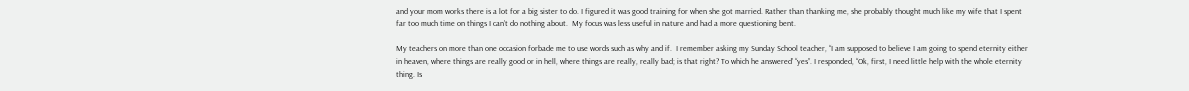and your mom works there is a lot for a big sister to do. I figured it was good training for when she got married. Rather than thanking me, she probably thought much like my wife that I spent far too much time on things I can’t do nothing about.  My focus was less useful in nature and had a more questioning bent.

My teachers on more than one occasion forbade me to use words such as why and if.  I remember asking my Sunday School teacher, “I am supposed to believe I am going to spend eternity either in heaven, where things are really good or in hell, where things are really, really bad; is that right? To which he answered’ “yes”. I responded, “Ok, first, I need little help with the whole eternity thing. Is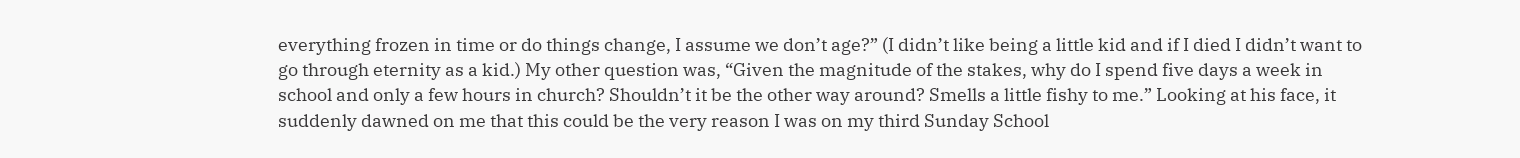everything frozen in time or do things change, I assume we don’t age?” (I didn’t like being a little kid and if I died I didn’t want to go through eternity as a kid.) My other question was, “Given the magnitude of the stakes, why do I spend five days a week in school and only a few hours in church? Shouldn’t it be the other way around? Smells a little fishy to me.” Looking at his face, it suddenly dawned on me that this could be the very reason I was on my third Sunday School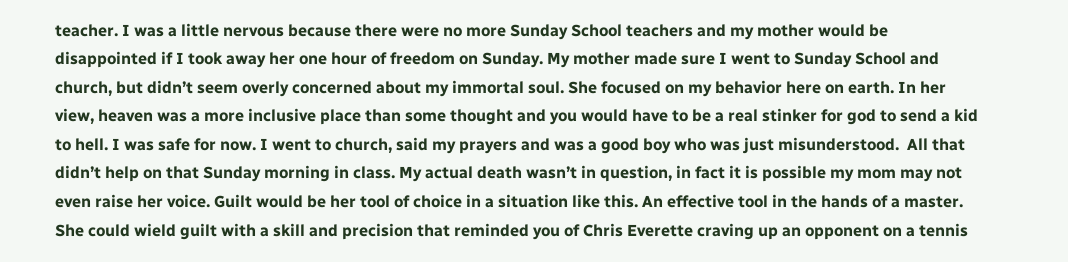teacher. I was a little nervous because there were no more Sunday School teachers and my mother would be disappointed if I took away her one hour of freedom on Sunday. My mother made sure I went to Sunday School and church, but didn’t seem overly concerned about my immortal soul. She focused on my behavior here on earth. In her view, heaven was a more inclusive place than some thought and you would have to be a real stinker for god to send a kid to hell. I was safe for now. I went to church, said my prayers and was a good boy who was just misunderstood.  All that didn’t help on that Sunday morning in class. My actual death wasn’t in question, in fact it is possible my mom may not even raise her voice. Guilt would be her tool of choice in a situation like this. An effective tool in the hands of a master. She could wield guilt with a skill and precision that reminded you of Chris Everette craving up an opponent on a tennis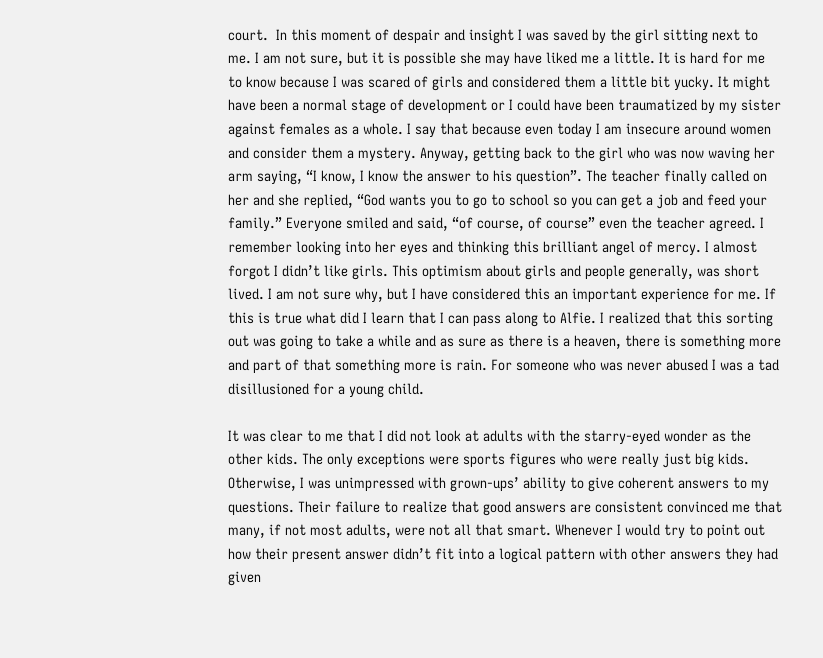court.  In this moment of despair and insight I was saved by the girl sitting next to me. I am not sure, but it is possible she may have liked me a little. It is hard for me to know because I was scared of girls and considered them a little bit yucky. It might have been a normal stage of development or I could have been traumatized by my sister against females as a whole. I say that because even today I am insecure around women and consider them a mystery. Anyway, getting back to the girl who was now waving her arm saying, “I know, I know the answer to his question”. The teacher finally called on her and she replied, “God wants you to go to school so you can get a job and feed your family.” Everyone smiled and said, “of course, of course” even the teacher agreed. I remember looking into her eyes and thinking this brilliant angel of mercy. I almost forgot I didn’t like girls. This optimism about girls and people generally, was short lived. I am not sure why, but I have considered this an important experience for me. If this is true what did I learn that I can pass along to Alfie. I realized that this sorting out was going to take a while and as sure as there is a heaven, there is something more and part of that something more is rain. For someone who was never abused I was a tad disillusioned for a young child.

It was clear to me that I did not look at adults with the starry-eyed wonder as the other kids. The only exceptions were sports figures who were really just big kids. Otherwise, I was unimpressed with grown-ups’ ability to give coherent answers to my questions. Their failure to realize that good answers are consistent convinced me that many, if not most adults, were not all that smart. Whenever I would try to point out how their present answer didn’t fit into a logical pattern with other answers they had given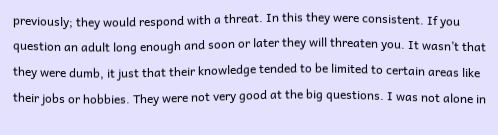previously; they would respond with a threat. In this they were consistent. If you question an adult long enough and soon or later they will threaten you. It wasn’t that they were dumb, it just that their knowledge tended to be limited to certain areas like their jobs or hobbies. They were not very good at the big questions. I was not alone in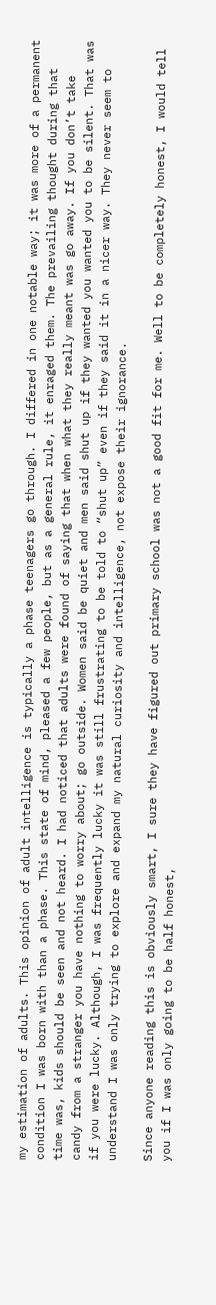my estimation of adults. This opinion of adult intelligence is typically a phase teenagers go through. I differed in one notable way; it was more of a permanent condition I was born with than a phase. This state of mind, pleased a few people, but as a general rule, it enraged them. The prevailing thought during that time was, kids should be seen and not heard. I had noticed that adults were found of saying that when what they really meant was go away. If you don’t take candy from a stranger you have nothing to worry about; go outside. Women said be quiet and men said shut up if they wanted you wanted you to be silent. That was if you were lucky. Although, I was frequently lucky it was still frustrating to be told to “shut up” even if they said it in a nicer way. They never seem to understand I was only trying to explore and expand my natural curiosity and intelligence, not expose their ignorance.

Since anyone reading this is obviously smart, I sure they have figured out primary school was not a good fit for me. Well to be completely honest, I would tell you if I was only going to be half honest,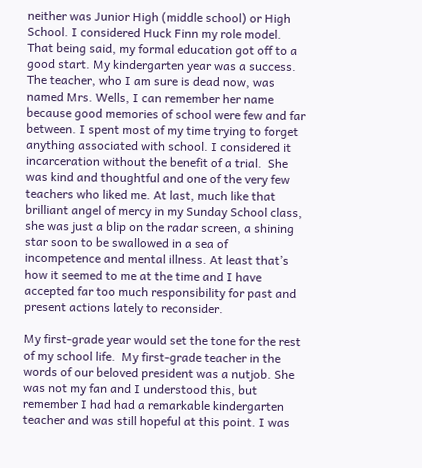neither was Junior High (middle school) or High School. I considered Huck Finn my role model. That being said, my formal education got off to a good start. My kindergarten year was a success. The teacher, who I am sure is dead now, was named Mrs. Wells, I can remember her name because good memories of school were few and far between. I spent most of my time trying to forget anything associated with school. I considered it incarceration without the benefit of a trial.  She was kind and thoughtful and one of the very few teachers who liked me. At last, much like that brilliant angel of mercy in my Sunday School class, she was just a blip on the radar screen, a shining star soon to be swallowed in a sea of incompetence and mental illness. At least that’s how it seemed to me at the time and I have accepted far too much responsibility for past and present actions lately to reconsider.

My first-grade year would set the tone for the rest of my school life.  My first-grade teacher in the words of our beloved president was a nutjob. She was not my fan and I understood this, but remember I had had a remarkable kindergarten teacher and was still hopeful at this point. I was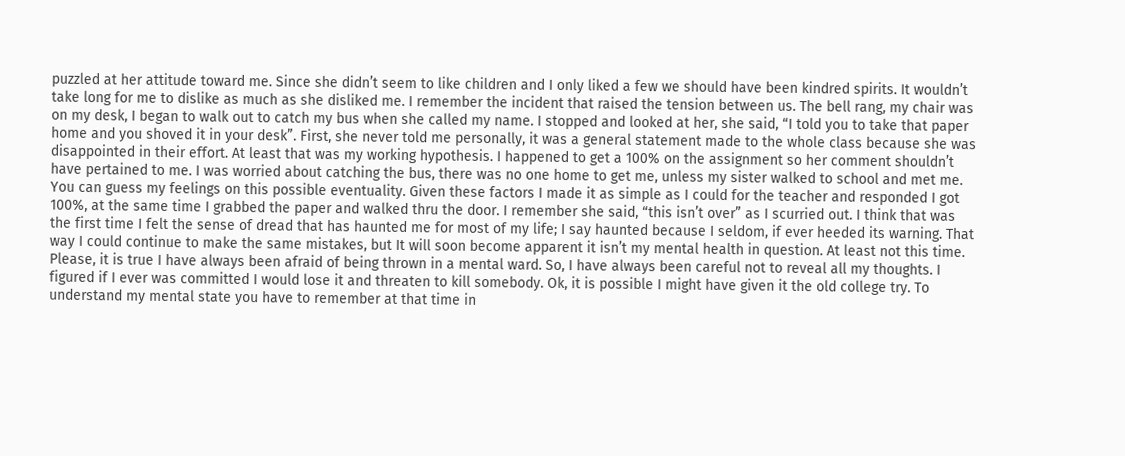puzzled at her attitude toward me. Since she didn’t seem to like children and I only liked a few we should have been kindred spirits. It wouldn’t take long for me to dislike as much as she disliked me. I remember the incident that raised the tension between us. The bell rang, my chair was on my desk, I began to walk out to catch my bus when she called my name. I stopped and looked at her, she said, “I told you to take that paper home and you shoved it in your desk”. First, she never told me personally, it was a general statement made to the whole class because she was disappointed in their effort. At least that was my working hypothesis. I happened to get a 100% on the assignment so her comment shouldn’t have pertained to me. I was worried about catching the bus, there was no one home to get me, unless my sister walked to school and met me. You can guess my feelings on this possible eventuality. Given these factors I made it as simple as I could for the teacher and responded I got 100%, at the same time I grabbed the paper and walked thru the door. I remember she said, “this isn’t over” as I scurried out. I think that was the first time I felt the sense of dread that has haunted me for most of my life; I say haunted because I seldom, if ever heeded its warning. That way I could continue to make the same mistakes, but It will soon become apparent it isn’t my mental health in question. At least not this time. Please, it is true I have always been afraid of being thrown in a mental ward. So, I have always been careful not to reveal all my thoughts. I figured if I ever was committed I would lose it and threaten to kill somebody. Ok, it is possible I might have given it the old college try. To understand my mental state you have to remember at that time in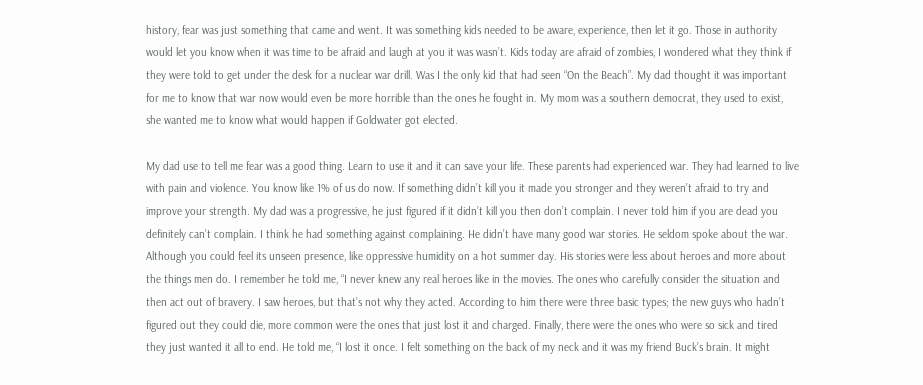history, fear was just something that came and went. It was something kids needed to be aware, experience, then let it go. Those in authority would let you know when it was time to be afraid and laugh at you it was wasn’t. Kids today are afraid of zombies, I wondered what they think if they were told to get under the desk for a nuclear war drill. Was I the only kid that had seen “On the Beach”. My dad thought it was important for me to know that war now would even be more horrible than the ones he fought in. My mom was a southern democrat, they used to exist, she wanted me to know what would happen if Goldwater got elected.

My dad use to tell me fear was a good thing. Learn to use it and it can save your life. These parents had experienced war. They had learned to live with pain and violence. You know like 1% of us do now. If something didn’t kill you it made you stronger and they weren’t afraid to try and improve your strength. My dad was a progressive, he just figured if it didn’t kill you then don’t complain. I never told him if you are dead you definitely can’t complain. I think he had something against complaining. He didn’t have many good war stories. He seldom spoke about the war. Although you could feel its unseen presence, like oppressive humidity on a hot summer day. His stories were less about heroes and more about the things men do. I remember he told me, “I never knew any real heroes like in the movies. The ones who carefully consider the situation and then act out of bravery. I saw heroes, but that’s not why they acted. According to him there were three basic types; the new guys who hadn’t figured out they could die, more common were the ones that just lost it and charged. Finally, there were the ones who were so sick and tired they just wanted it all to end. He told me, “I lost it once. I felt something on the back of my neck and it was my friend Buck’s brain. It might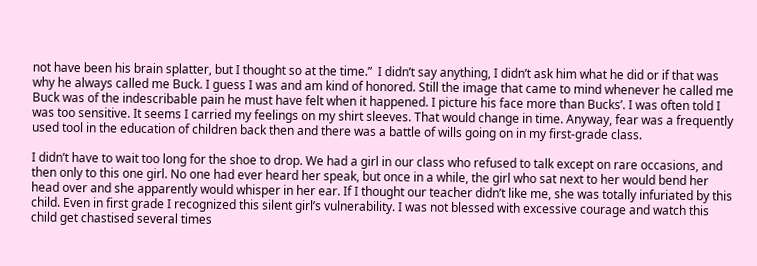not have been his brain splatter, but I thought so at the time.”  I didn’t say anything, I didn’t ask him what he did or if that was why he always called me Buck. I guess I was and am kind of honored. Still the image that came to mind whenever he called me Buck was of the indescribable pain he must have felt when it happened. I picture his face more than Bucks’. I was often told I was too sensitive. It seems I carried my feelings on my shirt sleeves. That would change in time. Anyway, fear was a frequently used tool in the education of children back then and there was a battle of wills going on in my first-grade class.

I didn’t have to wait too long for the shoe to drop. We had a girl in our class who refused to talk except on rare occasions, and then only to this one girl. No one had ever heard her speak, but once in a while, the girl who sat next to her would bend her head over and she apparently would whisper in her ear. If I thought our teacher didn’t like me, she was totally infuriated by this child. Even in first grade I recognized this silent girl’s vulnerability. I was not blessed with excessive courage and watch this child get chastised several times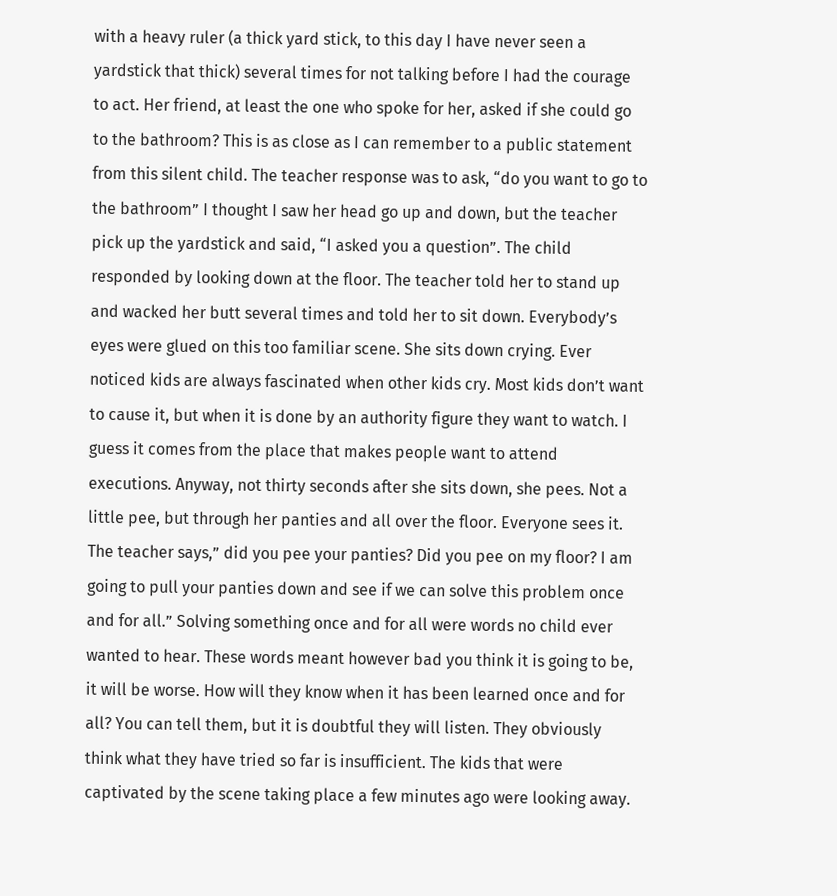with a heavy ruler (a thick yard stick, to this day I have never seen a yardstick that thick) several times for not talking before I had the courage to act. Her friend, at least the one who spoke for her, asked if she could go to the bathroom? This is as close as I can remember to a public statement from this silent child. The teacher response was to ask, “do you want to go to the bathroom” I thought I saw her head go up and down, but the teacher pick up the yardstick and said, “I asked you a question”. The child responded by looking down at the floor. The teacher told her to stand up and wacked her butt several times and told her to sit down. Everybody’s eyes were glued on this too familiar scene. She sits down crying. Ever noticed kids are always fascinated when other kids cry. Most kids don’t want to cause it, but when it is done by an authority figure they want to watch. I guess it comes from the place that makes people want to attend executions. Anyway, not thirty seconds after she sits down, she pees. Not a little pee, but through her panties and all over the floor. Everyone sees it. The teacher says,” did you pee your panties? Did you pee on my floor? I am going to pull your panties down and see if we can solve this problem once and for all.” Solving something once and for all were words no child ever wanted to hear. These words meant however bad you think it is going to be, it will be worse. How will they know when it has been learned once and for all? You can tell them, but it is doubtful they will listen. They obviously think what they have tried so far is insufficient. The kids that were captivated by the scene taking place a few minutes ago were looking away.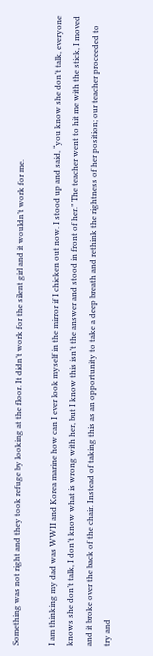Something was not right and they took refuge by looking at the floor. It didn’t work for the silent girl and it wouldn’t work for me.

I am thinking my dad was WWII and Korea marine how can I ever look myself in the mirror if I chicken out now. I stood up and said, “you know she don’t talk, everyone knows she don’t talk, I don’t know what is wrong with her, but I know this isn’t the answer and stood in front of her.” The teacher went to hit me with the stick, I moved and it broke over the back of the chair. Instead of taking this as an opportunity to take a deep breath and rethink the rightness of her position; our teacher proceeded to try and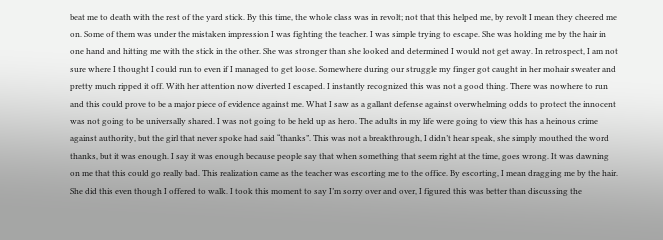beat me to death with the rest of the yard stick. By this time, the whole class was in revolt; not that this helped me, by revolt I mean they cheered me on. Some of them was under the mistaken impression I was fighting the teacher. I was simple trying to escape. She was holding me by the hair in one hand and hitting me with the stick in the other. She was stronger than she looked and determined I would not get away. In retrospect, I am not sure where I thought I could run to even if I managed to get loose. Somewhere during our struggle my finger got caught in her mohair sweater and pretty much ripped it off. With her attention now diverted I escaped. I instantly recognized this was not a good thing. There was nowhere to run and this could prove to be a major piece of evidence against me. What I saw as a gallant defense against overwhelming odds to protect the innocent was not going to be universally shared. I was not going to be held up as hero. The adults in my life were going to view this has a heinous crime against authority, but the girl that never spoke had said “thanks”. This was not a breakthrough, I didn’t hear speak, she simply mouthed the word thanks, but it was enough. I say it was enough because people say that when something that seem right at the time, goes wrong. It was dawning on me that this could go really bad. This realization came as the teacher was escorting me to the office. By escorting, I mean dragging me by the hair. She did this even though I offered to walk. I took this moment to say I’m sorry over and over, I figured this was better than discussing the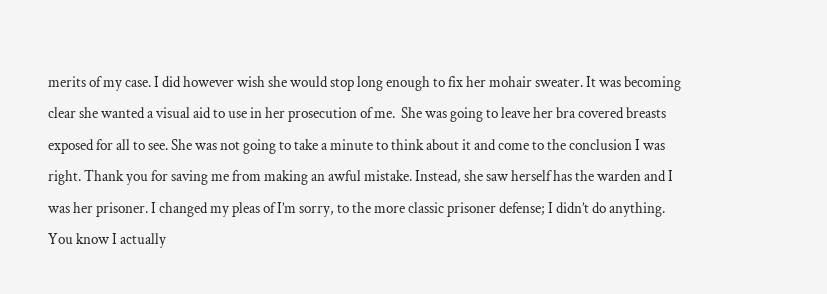merits of my case. I did however wish she would stop long enough to fix her mohair sweater. It was becoming clear she wanted a visual aid to use in her prosecution of me.  She was going to leave her bra covered breasts exposed for all to see. She was not going to take a minute to think about it and come to the conclusion I was right. Thank you for saving me from making an awful mistake. Instead, she saw herself has the warden and I was her prisoner. I changed my pleas of I’m sorry, to the more classic prisoner defense; I didn’t do anything. You know I actually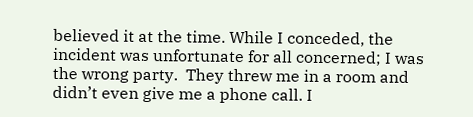believed it at the time. While I conceded, the incident was unfortunate for all concerned; I was the wrong party.  They threw me in a room and didn’t even give me a phone call. I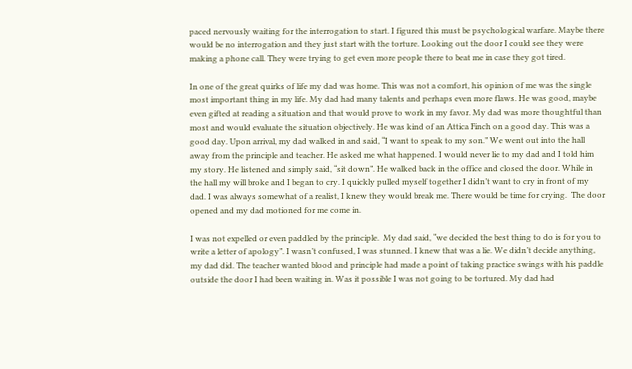paced nervously waiting for the interrogation to start. I figured this must be psychological warfare. Maybe there would be no interrogation and they just start with the torture. Looking out the door I could see they were making a phone call. They were trying to get even more people there to beat me in case they got tired.

In one of the great quirks of life my dad was home. This was not a comfort, his opinion of me was the single most important thing in my life. My dad had many talents and perhaps even more flaws. He was good, maybe even gifted at reading a situation and that would prove to work in my favor. My dad was more thoughtful than most and would evaluate the situation objectively. He was kind of an Attica Finch on a good day. This was a good day. Upon arrival, my dad walked in and said, “I want to speak to my son.” We went out into the hall away from the principle and teacher. He asked me what happened. I would never lie to my dad and I told him my story. He listened and simply said, “sit down”. He walked back in the office and closed the door. While in the hall my will broke and I began to cry. I quickly pulled myself together I didn’t want to cry in front of my dad. I was always somewhat of a realist, I knew they would break me. There would be time for crying.  The door opened and my dad motioned for me come in.

I was not expelled or even paddled by the principle.  My dad said, “we decided the best thing to do is for you to write a letter of apology”. I wasn’t confused, I was stunned. I knew that was a lie. We didn’t decide anything, my dad did. The teacher wanted blood and principle had made a point of taking practice swings with his paddle outside the door I had been waiting in. Was it possible I was not going to be tortured. My dad had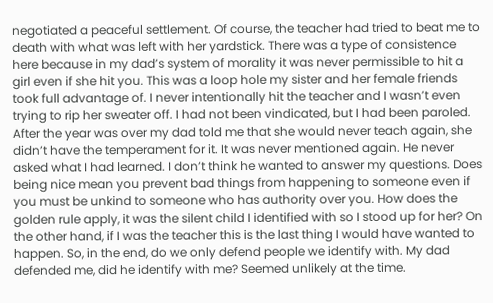negotiated a peaceful settlement. Of course, the teacher had tried to beat me to death with what was left with her yardstick. There was a type of consistence here because in my dad’s system of morality it was never permissible to hit a girl even if she hit you. This was a loop hole my sister and her female friends took full advantage of. I never intentionally hit the teacher and I wasn’t even trying to rip her sweater off. I had not been vindicated, but I had been paroled.  After the year was over my dad told me that she would never teach again, she didn’t have the temperament for it. It was never mentioned again. He never asked what I had learned. I don’t think he wanted to answer my questions. Does being nice mean you prevent bad things from happening to someone even if you must be unkind to someone who has authority over you. How does the golden rule apply, it was the silent child I identified with so I stood up for her? On the other hand, if I was the teacher this is the last thing I would have wanted to happen. So, in the end, do we only defend people we identify with. My dad defended me, did he identify with me? Seemed unlikely at the time.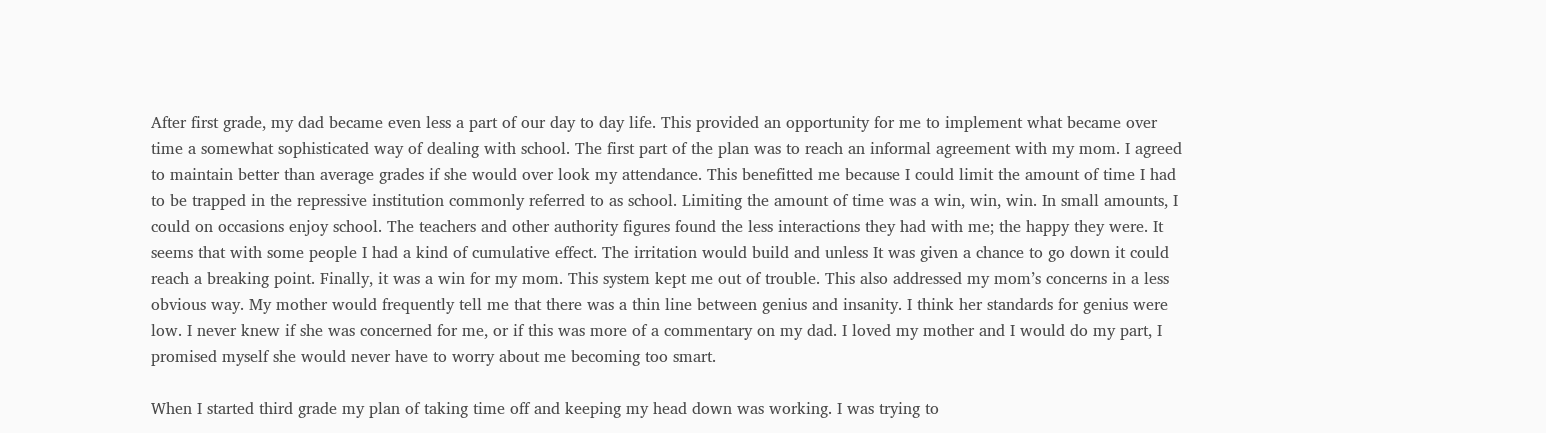After first grade, my dad became even less a part of our day to day life. This provided an opportunity for me to implement what became over time a somewhat sophisticated way of dealing with school. The first part of the plan was to reach an informal agreement with my mom. I agreed to maintain better than average grades if she would over look my attendance. This benefitted me because I could limit the amount of time I had to be trapped in the repressive institution commonly referred to as school. Limiting the amount of time was a win, win, win. In small amounts, I could on occasions enjoy school. The teachers and other authority figures found the less interactions they had with me; the happy they were. It seems that with some people I had a kind of cumulative effect. The irritation would build and unless It was given a chance to go down it could reach a breaking point. Finally, it was a win for my mom. This system kept me out of trouble. This also addressed my mom’s concerns in a less obvious way. My mother would frequently tell me that there was a thin line between genius and insanity. I think her standards for genius were low. I never knew if she was concerned for me, or if this was more of a commentary on my dad. I loved my mother and I would do my part, I promised myself she would never have to worry about me becoming too smart.

When I started third grade my plan of taking time off and keeping my head down was working. I was trying to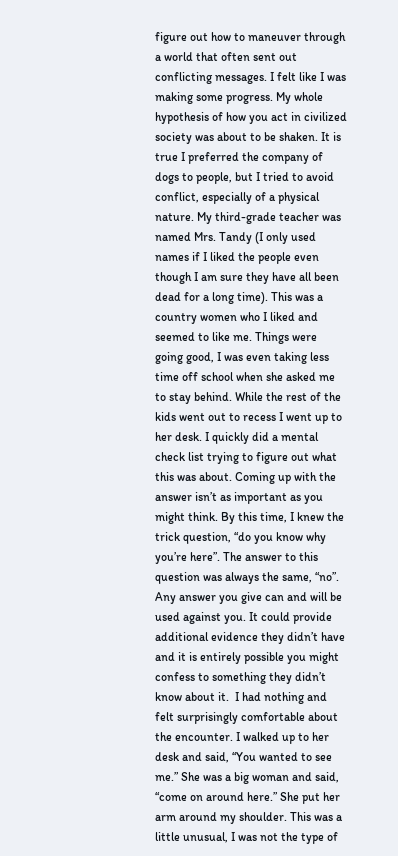figure out how to maneuver through a world that often sent out conflicting messages. I felt like I was making some progress. My whole hypothesis of how you act in civilized society was about to be shaken. It is true I preferred the company of dogs to people, but I tried to avoid conflict, especially of a physical nature. My third-grade teacher was named Mrs. Tandy (I only used names if I liked the people even though I am sure they have all been dead for a long time). This was a country women who I liked and seemed to like me. Things were going good, I was even taking less time off school when she asked me to stay behind. While the rest of the kids went out to recess I went up to her desk. I quickly did a mental check list trying to figure out what this was about. Coming up with the answer isn’t as important as you might think. By this time, I knew the trick question, “do you know why you’re here”. The answer to this question was always the same, “no”. Any answer you give can and will be used against you. It could provide additional evidence they didn’t have and it is entirely possible you might confess to something they didn’t know about it.  I had nothing and felt surprisingly comfortable about the encounter. I walked up to her desk and said, “You wanted to see me.” She was a big woman and said, “come on around here.” She put her arm around my shoulder. This was a little unusual, I was not the type of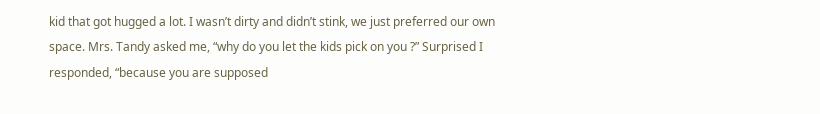kid that got hugged a lot. I wasn’t dirty and didn’t stink, we just preferred our own space. Mrs. Tandy asked me, “why do you let the kids pick on you ?” Surprised I responded, “because you are supposed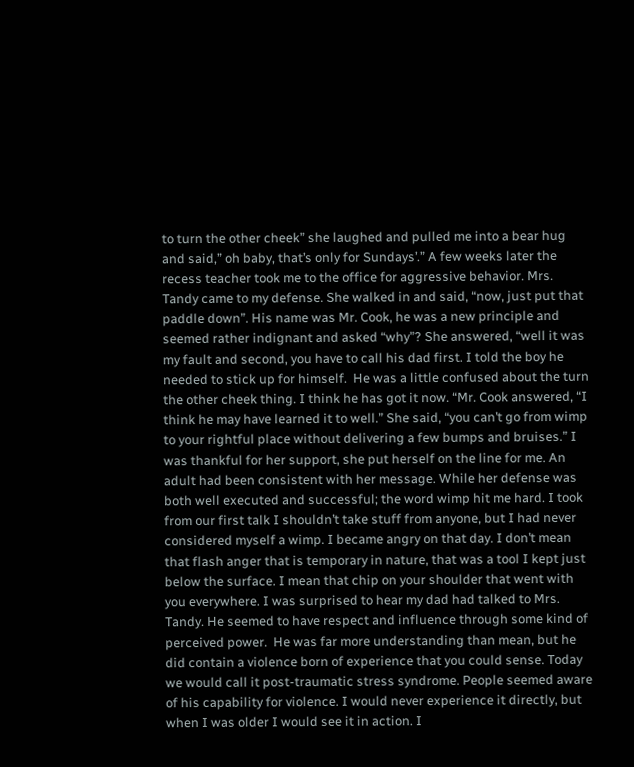to turn the other cheek” she laughed and pulled me into a bear hug and said,” oh baby, that’s only for Sundays’.” A few weeks later the recess teacher took me to the office for aggressive behavior. Mrs. Tandy came to my defense. She walked in and said, “now, just put that paddle down”. His name was Mr. Cook, he was a new principle and seemed rather indignant and asked “why”? She answered, “well it was my fault and second, you have to call his dad first. I told the boy he needed to stick up for himself.  He was a little confused about the turn the other cheek thing. I think he has got it now. “Mr. Cook answered, “I think he may have learned it to well.” She said, “you can’t go from wimp to your rightful place without delivering a few bumps and bruises.” I was thankful for her support, she put herself on the line for me. An adult had been consistent with her message. While her defense was both well executed and successful; the word wimp hit me hard. I took from our first talk I shouldn’t take stuff from anyone, but I had never considered myself a wimp. I became angry on that day. I don’t mean that flash anger that is temporary in nature, that was a tool I kept just below the surface. I mean that chip on your shoulder that went with you everywhere. I was surprised to hear my dad had talked to Mrs. Tandy. He seemed to have respect and influence through some kind of perceived power.  He was far more understanding than mean, but he did contain a violence born of experience that you could sense. Today we would call it post-traumatic stress syndrome. People seemed aware of his capability for violence. I would never experience it directly, but when I was older I would see it in action. I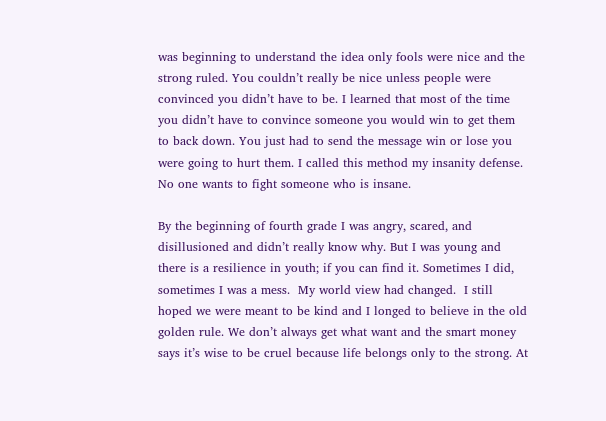was beginning to understand the idea only fools were nice and the strong ruled. You couldn’t really be nice unless people were convinced you didn’t have to be. I learned that most of the time you didn’t have to convince someone you would win to get them to back down. You just had to send the message win or lose you were going to hurt them. I called this method my insanity defense. No one wants to fight someone who is insane.

By the beginning of fourth grade I was angry, scared, and disillusioned and didn’t really know why. But I was young and there is a resilience in youth; if you can find it. Sometimes I did, sometimes I was a mess.  My world view had changed.  I still hoped we were meant to be kind and I longed to believe in the old golden rule. We don’t always get what want and the smart money says it’s wise to be cruel because life belongs only to the strong. At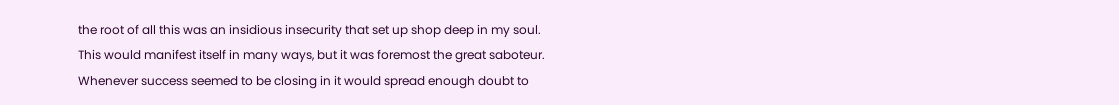the root of all this was an insidious insecurity that set up shop deep in my soul. This would manifest itself in many ways, but it was foremost the great saboteur.  Whenever success seemed to be closing in it would spread enough doubt to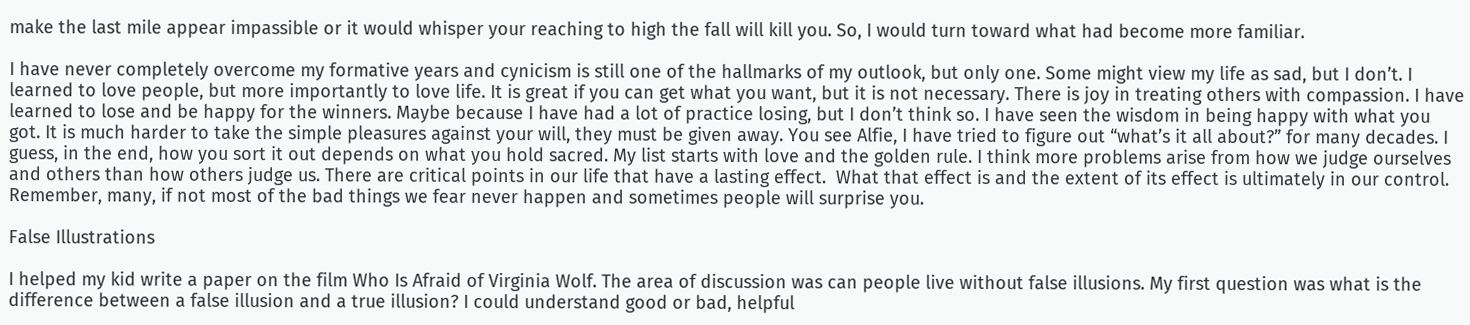make the last mile appear impassible or it would whisper your reaching to high the fall will kill you. So, I would turn toward what had become more familiar.

I have never completely overcome my formative years and cynicism is still one of the hallmarks of my outlook, but only one. Some might view my life as sad, but I don’t. I learned to love people, but more importantly to love life. It is great if you can get what you want, but it is not necessary. There is joy in treating others with compassion. I have learned to lose and be happy for the winners. Maybe because I have had a lot of practice losing, but I don’t think so. I have seen the wisdom in being happy with what you got. It is much harder to take the simple pleasures against your will, they must be given away. You see Alfie, I have tried to figure out “what’s it all about?” for many decades. I guess, in the end, how you sort it out depends on what you hold sacred. My list starts with love and the golden rule. I think more problems arise from how we judge ourselves and others than how others judge us. There are critical points in our life that have a lasting effect.  What that effect is and the extent of its effect is ultimately in our control. Remember, many, if not most of the bad things we fear never happen and sometimes people will surprise you.

False Illustrations

I helped my kid write a paper on the film Who Is Afraid of Virginia Wolf. The area of discussion was can people live without false illusions. My first question was what is the difference between a false illusion and a true illusion? I could understand good or bad, helpful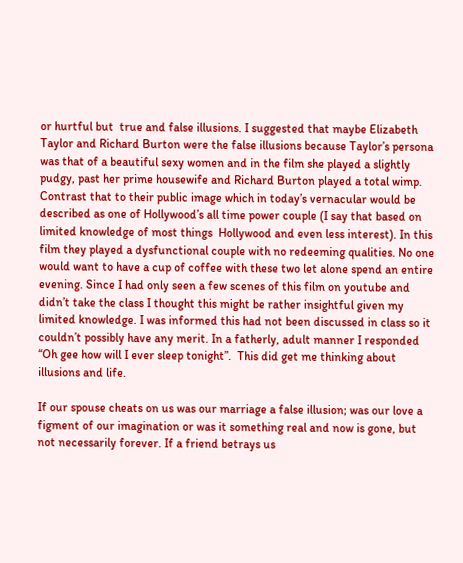or hurtful but  true and false illusions. I suggested that maybe Elizabeth Taylor and Richard Burton were the false illusions because Taylor’s persona was that of a beautiful sexy women and in the film she played a slightly pudgy, past her prime housewife and Richard Burton played a total wimp. Contrast that to their public image which in today’s vernacular would be described as one of Hollywood’s all time power couple (I say that based on limited knowledge of most things  Hollywood and even less interest). In this film they played a dysfunctional couple with no redeeming qualities. No one would want to have a cup of coffee with these two let alone spend an entire evening. Since I had only seen a few scenes of this film on youtube and didn’t take the class I thought this might be rather insightful given my limited knowledge. I was informed this had not been discussed in class so it couldn’t possibly have any merit. In a fatherly, adult manner I responded “Oh gee how will I ever sleep tonight”.  This did get me thinking about illusions and life.

If our spouse cheats on us was our marriage a false illusion; was our love a figment of our imagination or was it something real and now is gone, but not necessarily forever. If a friend betrays us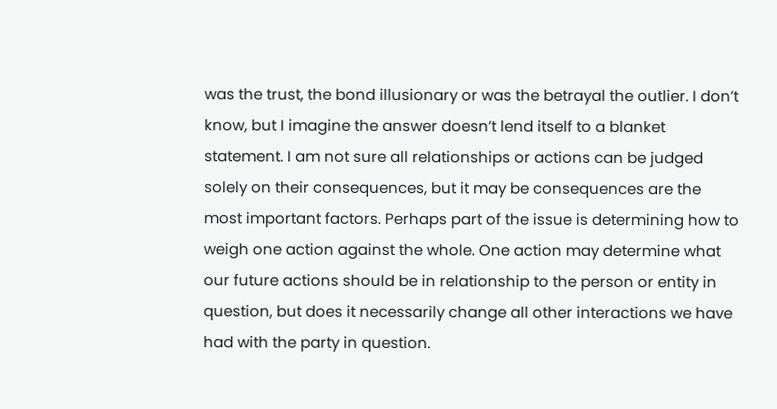was the trust, the bond illusionary or was the betrayal the outlier. I don’t know, but I imagine the answer doesn’t lend itself to a blanket statement. I am not sure all relationships or actions can be judged solely on their consequences, but it may be consequences are the most important factors. Perhaps part of the issue is determining how to weigh one action against the whole. One action may determine what our future actions should be in relationship to the person or entity in question, but does it necessarily change all other interactions we have had with the party in question.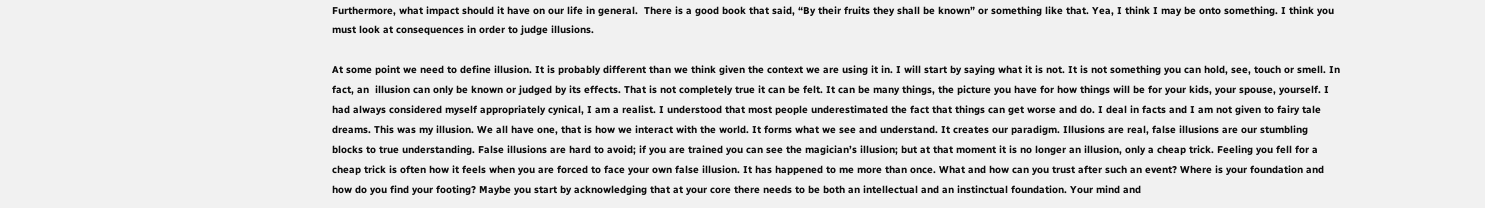Furthermore, what impact should it have on our life in general.  There is a good book that said, “By their fruits they shall be known” or something like that. Yea, I think I may be onto something. I think you must look at consequences in order to judge illusions.

At some point we need to define illusion. It is probably different than we think given the context we are using it in. I will start by saying what it is not. It is not something you can hold, see, touch or smell. In fact, an  illusion can only be known or judged by its effects. That is not completely true it can be felt. It can be many things, the picture you have for how things will be for your kids, your spouse, yourself. I had always considered myself appropriately cynical, I am a realist. I understood that most people underestimated the fact that things can get worse and do. I deal in facts and I am not given to fairy tale dreams. This was my illusion. We all have one, that is how we interact with the world. It forms what we see and understand. It creates our paradigm. Illusions are real, false illusions are our stumbling blocks to true understanding. False illusions are hard to avoid; if you are trained you can see the magician’s illusion; but at that moment it is no longer an illusion, only a cheap trick. Feeling you fell for a cheap trick is often how it feels when you are forced to face your own false illusion. It has happened to me more than once. What and how can you trust after such an event? Where is your foundation and how do you find your footing? Maybe you start by acknowledging that at your core there needs to be both an intellectual and an instinctual foundation. Your mind and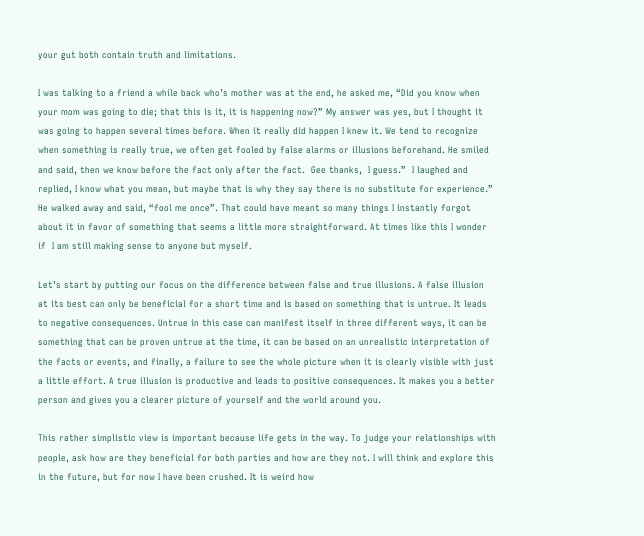your gut both contain truth and limitations.

I was talking to a friend a while back who’s mother was at the end, he asked me, “Did you know when your mom was going to die; that this is it, it is happening now?” My answer was yes, but I thought it was going to happen several times before. When it really did happen I knew it. We tend to recognize when something is really true, we often get fooled by false alarms or illusions beforehand. He smiled and said, then we know before the fact only after the fact.  Gee thanks,  I guess.”  I laughed and replied, I know what you mean, but maybe that is why they say there is no substitute for experience.” He walked away and said, “fool me once”. That could have meant so many things I instantly forgot about it in favor of something that seems a little more straightforward. At times like this I wonder if  I am still making sense to anyone but myself.

Let’s start by putting our focus on the difference between false and true illusions. A false illusion at its best can only be beneficial for a short time and is based on something that is untrue. It leads to negative consequences. Untrue in this case can manifest itself in three different ways, it can be something that can be proven untrue at the time, it can be based on an unrealistic interpretation of the facts or events, and finally, a failure to see the whole picture when it is clearly visible with just a little effort. A true illusion is productive and leads to positive consequences. It makes you a better person and gives you a clearer picture of yourself and the world around you.

This rather simplistic view is important because life gets in the way. To judge your relationships with people, ask how are they beneficial for both parties and how are they not. I will think and explore this in the future, but for now I have been crushed. It is weird how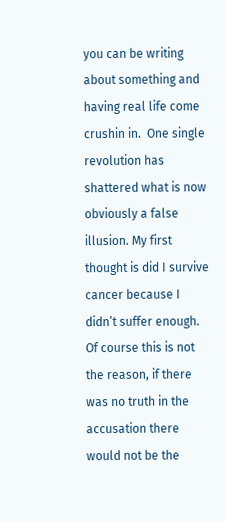you can be writing about something and having real life come crushin in.  One single revolution has shattered what is now obviously a false illusion. My first thought is did I survive cancer because I didn’t suffer enough. Of course this is not the reason, if there was no truth in the accusation there would not be the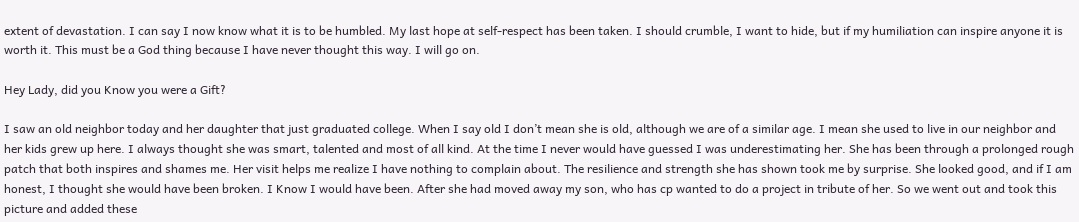extent of devastation. I can say I now know what it is to be humbled. My last hope at self-respect has been taken. I should crumble, I want to hide, but if my humiliation can inspire anyone it is worth it. This must be a God thing because I have never thought this way. I will go on.

Hey Lady, did you Know you were a Gift?

I saw an old neighbor today and her daughter that just graduated college. When I say old I don’t mean she is old, although we are of a similar age. I mean she used to live in our neighbor and her kids grew up here. I always thought she was smart, talented and most of all kind. At the time I never would have guessed I was underestimating her. She has been through a prolonged rough patch that both inspires and shames me. Her visit helps me realize I have nothing to complain about. The resilience and strength she has shown took me by surprise. She looked good, and if I am honest, I thought she would have been broken. I Know I would have been. After she had moved away my son, who has cp wanted to do a project in tribute of her. So we went out and took this picture and added these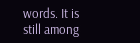words. It is still among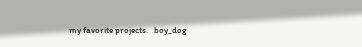my favorite projects.   boy_dog